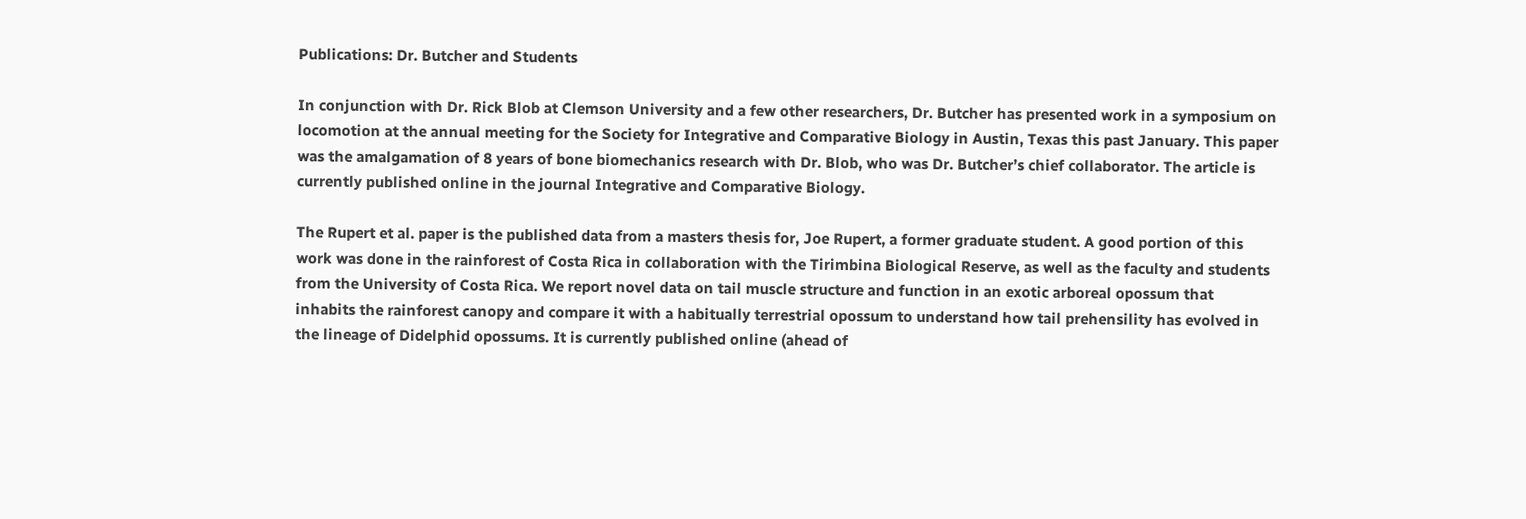Publications: Dr. Butcher and Students

In conjunction with Dr. Rick Blob at Clemson University and a few other researchers, Dr. Butcher has presented work in a symposium on locomotion at the annual meeting for the Society for Integrative and Comparative Biology in Austin, Texas this past January. This paper was the amalgamation of 8 years of bone biomechanics research with Dr. Blob, who was Dr. Butcher’s chief collaborator. The article is currently published online in the journal Integrative and Comparative Biology.

The Rupert et al. paper is the published data from a masters thesis for, Joe Rupert, a former graduate student. A good portion of this work was done in the rainforest of Costa Rica in collaboration with the Tirimbina Biological Reserve, as well as the faculty and students from the University of Costa Rica. We report novel data on tail muscle structure and function in an exotic arboreal opossum that inhabits the rainforest canopy and compare it with a habitually terrestrial opossum to understand how tail prehensility has evolved in the lineage of Didelphid opossums. It is currently published online (ahead of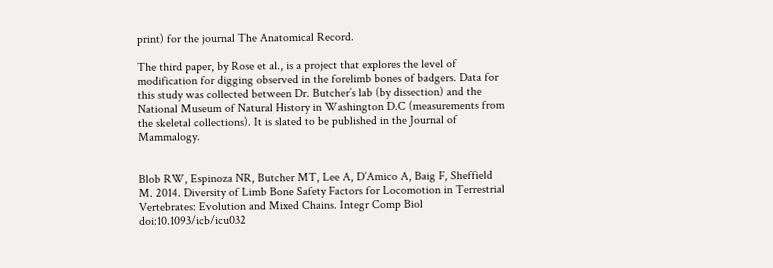print) for the journal The Anatomical Record.

The third paper, by Rose et al., is a project that explores the level of modification for digging observed in the forelimb bones of badgers. Data for this study was collected between Dr. Butcher’s lab (by dissection) and the National Museum of Natural History in Washington D.C (measurements from the skeletal collections). It is slated to be published in the Journal of Mammalogy.


Blob RW, Espinoza NR, Butcher MT, Lee A, D’Amico A, Baig F, Sheffield M. 2014. Diversity of Limb Bone Safety Factors for Locomotion in Terrestrial Vertebrates: Evolution and Mixed Chains. Integr Comp Biol  doi:10.1093/icb/icu032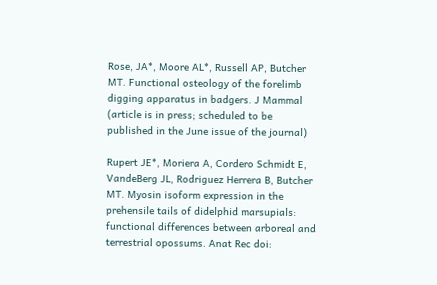Rose, JA*, Moore AL*, Russell AP, Butcher MT. Functional osteology of the forelimb digging apparatus in badgers. J Mammal (article is in press; scheduled to be published in the June issue of the journal)

Rupert JE*, Moriera A, Cordero Schmidt E, VandeBerg JL, Rodriguez Herrera B, Butcher MT. Myosin isoform expression in the prehensile tails of didelphid marsupials: functional differences between arboreal and terrestrial opossums. Anat Rec doi: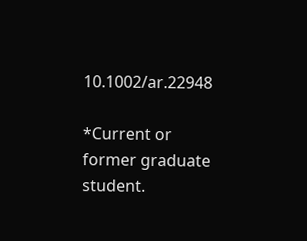10.1002/ar.22948

*Current or former graduate student.